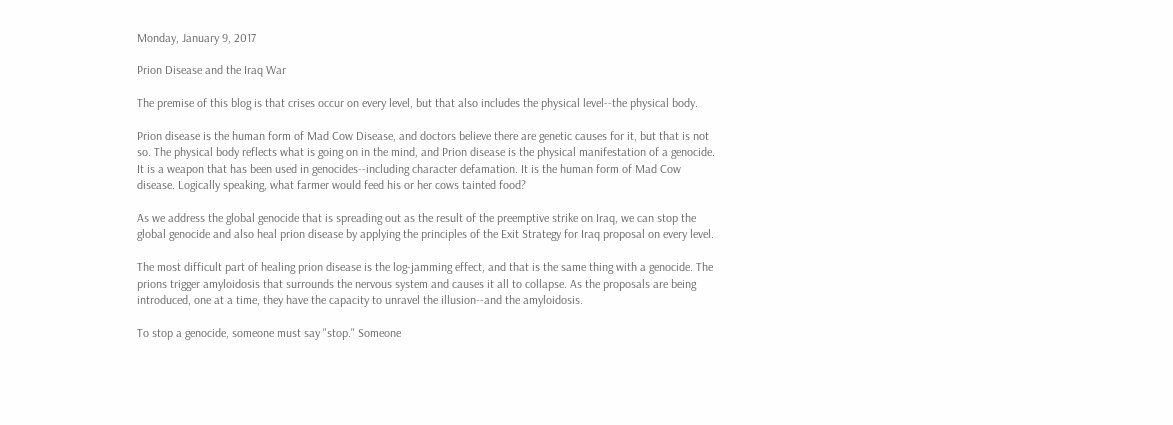Monday, January 9, 2017

Prion Disease and the Iraq War

The premise of this blog is that crises occur on every level, but that also includes the physical level--the physical body.

Prion disease is the human form of Mad Cow Disease, and doctors believe there are genetic causes for it, but that is not so. The physical body reflects what is going on in the mind, and Prion disease is the physical manifestation of a genocide. It is a weapon that has been used in genocides--including character defamation. It is the human form of Mad Cow disease. Logically speaking, what farmer would feed his or her cows tainted food?

As we address the global genocide that is spreading out as the result of the preemptive strike on Iraq, we can stop the global genocide and also heal prion disease by applying the principles of the Exit Strategy for Iraq proposal on every level.

The most difficult part of healing prion disease is the log-jamming effect, and that is the same thing with a genocide. The prions trigger amyloidosis that surrounds the nervous system and causes it all to collapse. As the proposals are being introduced, one at a time, they have the capacity to unravel the illusion--and the amyloidosis.

To stop a genocide, someone must say "stop." Someone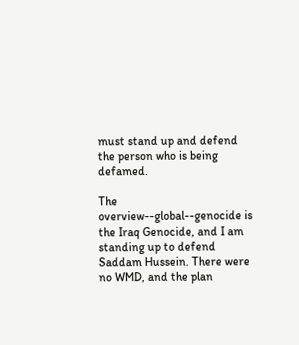must stand up and defend the person who is being defamed.

The overview--global--genocide is the Iraq Genocide, and I am standing up to defend Saddam Hussein. There were no WMD, and the plan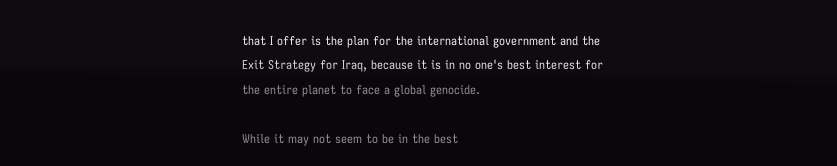that I offer is the plan for the international government and the Exit Strategy for Iraq, because it is in no one's best interest for the entire planet to face a global genocide.

While it may not seem to be in the best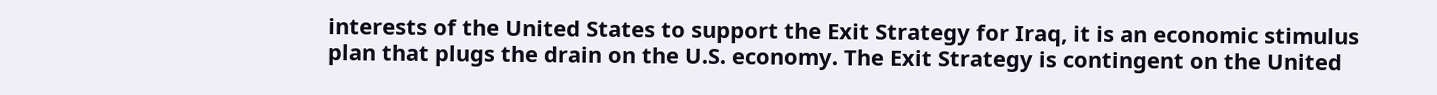interests of the United States to support the Exit Strategy for Iraq, it is an economic stimulus plan that plugs the drain on the U.S. economy. The Exit Strategy is contingent on the United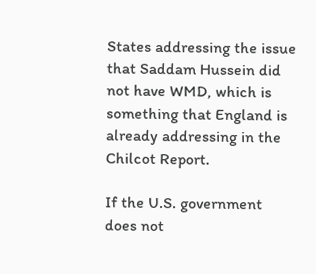States addressing the issue that Saddam Hussein did not have WMD, which is something that England is already addressing in the Chilcot Report.

If the U.S. government does not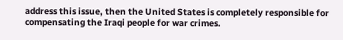address this issue, then the United States is completely responsible for compensating the Iraqi people for war crimes.